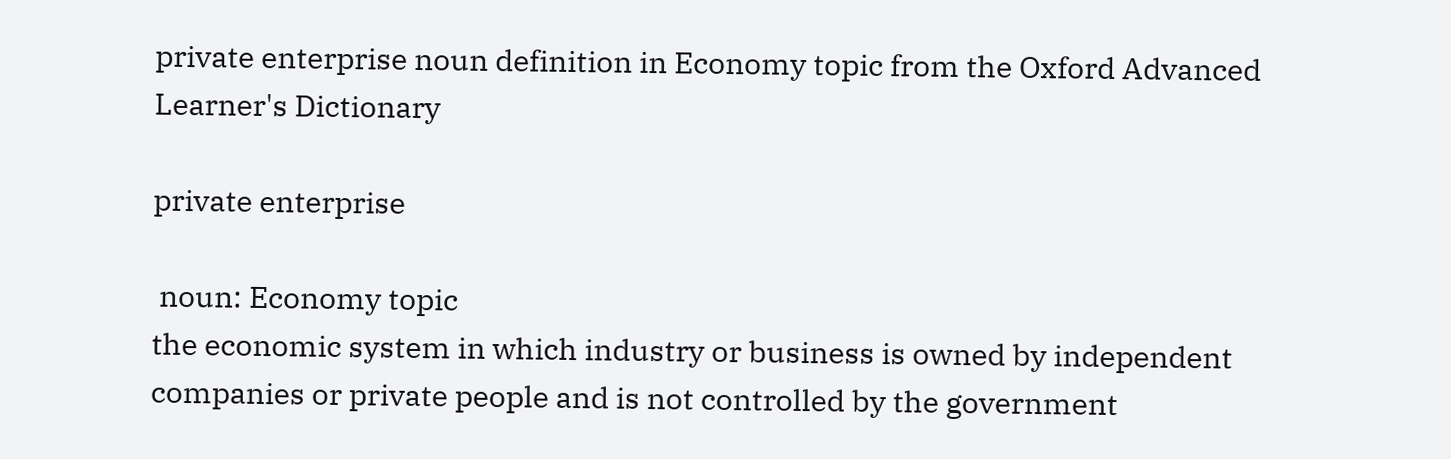private enterprise noun definition in Economy topic from the Oxford Advanced Learner's Dictionary

private enterprise

 noun: Economy topic
the economic system in which industry or business is owned by independent companies or private people and is not controlled by the government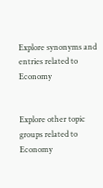Explore synonyms and entries related to Economy


Explore other topic groups related to Economy